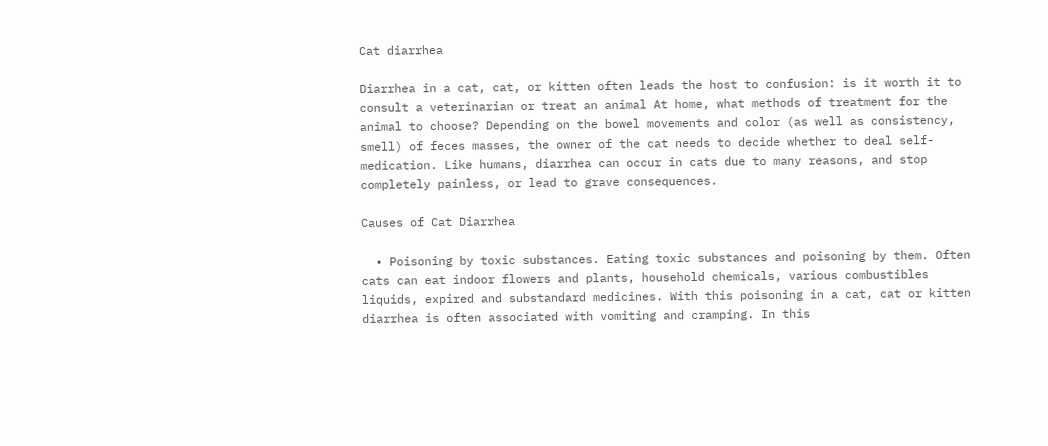Cat diarrhea

Diarrhea in a cat, cat, or kitten often leads the host to confusion: is it worth it to consult a veterinarian or treat an animal At home, what methods of treatment for the animal to choose? Depending on the bowel movements and color (as well as consistency, smell) of feces masses, the owner of the cat needs to decide whether to deal self-medication. Like humans, diarrhea can occur in cats due to many reasons, and stop completely painless, or lead to grave consequences.

Causes of Cat Diarrhea

  • Poisoning by toxic substances. Eating toxic substances and poisoning by them. Often cats can eat indoor flowers and plants, household chemicals, various combustibles liquids, expired and substandard medicines. With this poisoning in a cat, cat or kitten diarrhea is often associated with vomiting and cramping. In this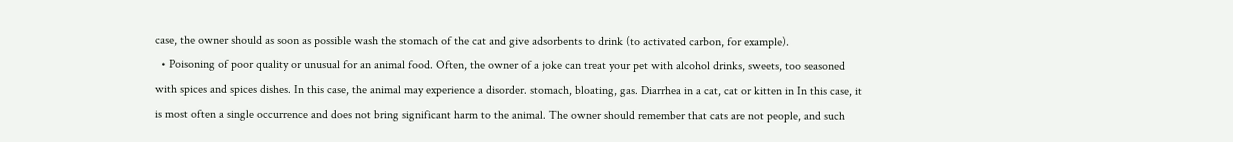case, the owner should as soon as possible wash the stomach of the cat and give adsorbents to drink (to activated carbon, for example).
  • Poisoning of poor quality or unusual for an animal food. Often, the owner of a joke can treat your pet with alcohol drinks, sweets, too seasoned with spices and spices dishes. In this case, the animal may experience a disorder. stomach, bloating, gas. Diarrhea in a cat, cat or kitten in In this case, it is most often a single occurrence and does not bring significant harm to the animal. The owner should remember that cats are not people, and such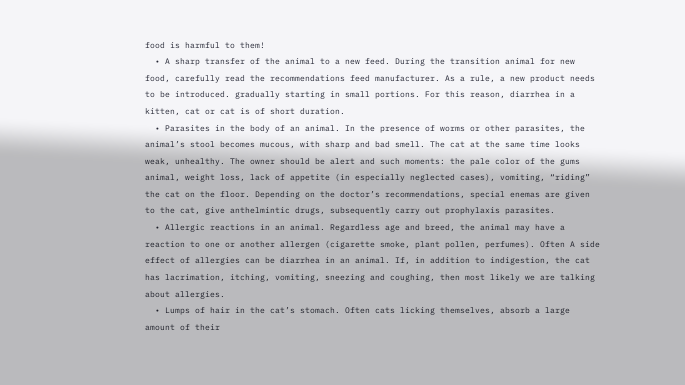food is harmful to them!
  • A sharp transfer of the animal to a new feed. During the transition animal for new food, carefully read the recommendations feed manufacturer. As a rule, a new product needs to be introduced. gradually starting in small portions. For this reason, diarrhea in a kitten, cat or cat is of short duration.
  • Parasites in the body of an animal. In the presence of worms or other parasites, the animal’s stool becomes mucous, with sharp and bad smell. The cat at the same time looks weak, unhealthy. The owner should be alert and such moments: the pale color of the gums animal, weight loss, lack of appetite (in especially neglected cases), vomiting, “riding” the cat on the floor. Depending on the doctor’s recommendations, special enemas are given to the cat, give anthelmintic drugs, subsequently carry out prophylaxis parasites.
  • Allergic reactions in an animal. Regardless age and breed, the animal may have a reaction to one or another allergen (cigarette smoke, plant pollen, perfumes). Often A side effect of allergies can be diarrhea in an animal. If, in addition to indigestion, the cat has lacrimation, itching, vomiting, sneezing and coughing, then most likely we are talking about allergies.
  • Lumps of hair in the cat’s stomach. Often cats licking themselves, absorb a large amount of their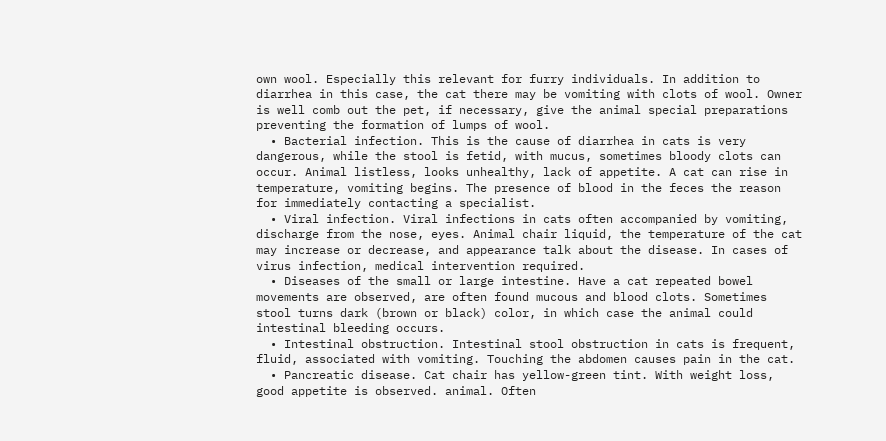own wool. Especially this relevant for furry individuals. In addition to diarrhea in this case, the cat there may be vomiting with clots of wool. Owner is well comb out the pet, if necessary, give the animal special preparations preventing the formation of lumps of wool.
  • Bacterial infection. This is the cause of diarrhea in cats is very dangerous, while the stool is fetid, with mucus, sometimes bloody clots can occur. Animal listless, looks unhealthy, lack of appetite. A cat can rise in temperature, vomiting begins. The presence of blood in the feces the reason for immediately contacting a specialist.
  • Viral infection. Viral infections in cats often accompanied by vomiting, discharge from the nose, eyes. Animal chair liquid, the temperature of the cat may increase or decrease, and appearance talk about the disease. In cases of virus infection, medical intervention required.
  • Diseases of the small or large intestine. Have a cat repeated bowel movements are observed, are often found mucous and blood clots. Sometimes stool turns dark (brown or black) color, in which case the animal could intestinal bleeding occurs.
  • Intestinal obstruction. Intestinal stool obstruction in cats is frequent, fluid, associated with vomiting. Touching the abdomen causes pain in the cat.
  • Pancreatic disease. Cat chair has yellow-green tint. With weight loss, good appetite is observed. animal. Often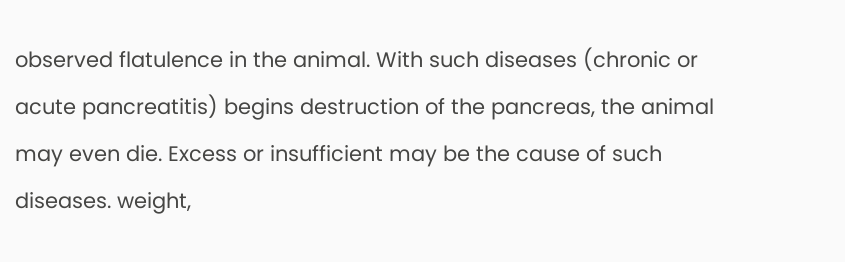observed flatulence in the animal. With such diseases (chronic or acute pancreatitis) begins destruction of the pancreas, the animal may even die. Excess or insufficient may be the cause of such diseases. weight,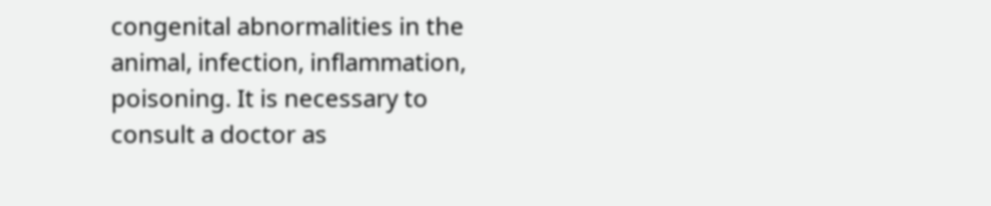congenital abnormalities in the animal, infection, inflammation, poisoning. It is necessary to consult a doctor as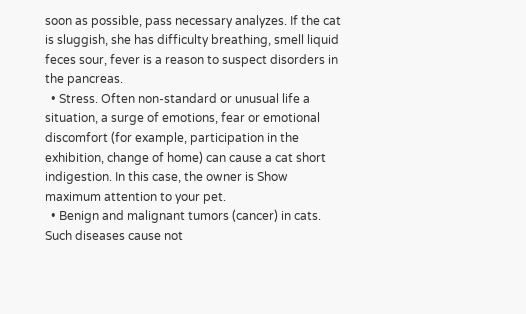soon as possible, pass necessary analyzes. If the cat is sluggish, she has difficulty breathing, smell liquid feces sour, fever is a reason to suspect disorders in the pancreas.
  • Stress. Often non-standard or unusual life a situation, a surge of emotions, fear or emotional discomfort (for example, participation in the exhibition, change of home) can cause a cat short indigestion. In this case, the owner is Show maximum attention to your pet.
  • Benign and malignant tumors (cancer) in cats. Such diseases cause not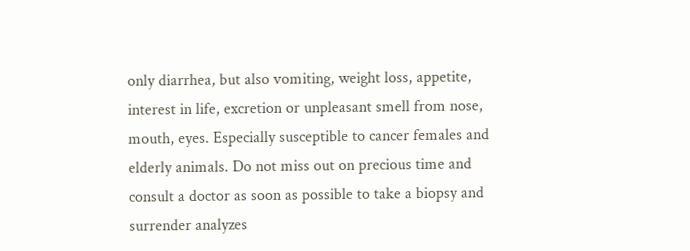only diarrhea, but also vomiting, weight loss, appetite, interest in life, excretion or unpleasant smell from nose, mouth, eyes. Especially susceptible to cancer females and elderly animals. Do not miss out on precious time and consult a doctor as soon as possible to take a biopsy and surrender analyzes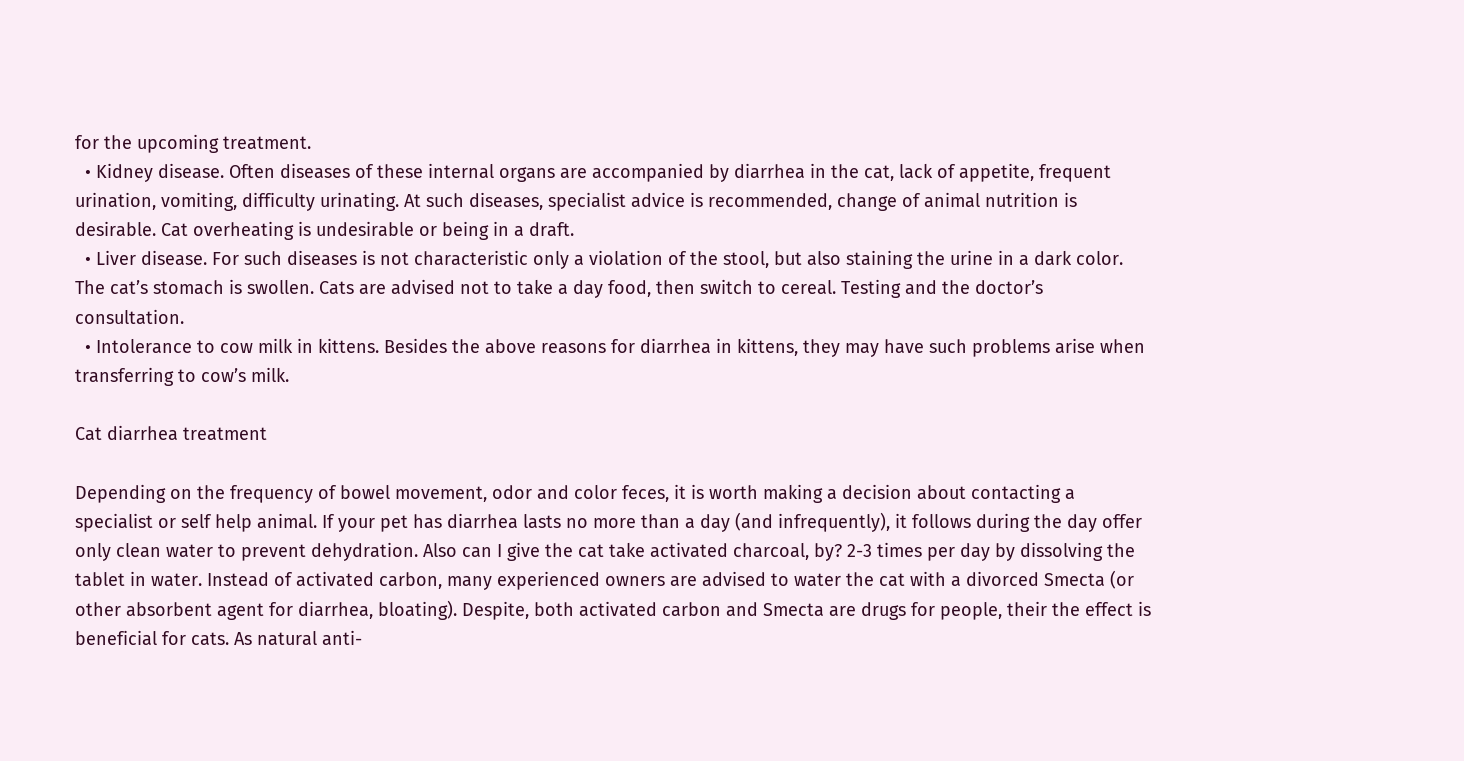for the upcoming treatment.
  • Kidney disease. Often diseases of these internal organs are accompanied by diarrhea in the cat, lack of appetite, frequent urination, vomiting, difficulty urinating. At such diseases, specialist advice is recommended, change of animal nutrition is desirable. Cat overheating is undesirable or being in a draft.
  • Liver disease. For such diseases is not characteristic only a violation of the stool, but also staining the urine in a dark color. The cat’s stomach is swollen. Cats are advised not to take a day food, then switch to cereal. Testing and the doctor’s consultation.
  • Intolerance to cow milk in kittens. Besides the above reasons for diarrhea in kittens, they may have such problems arise when transferring to cow’s milk.

Cat diarrhea treatment

Depending on the frequency of bowel movement, odor and color feces, it is worth making a decision about contacting a specialist or self help animal. If your pet has diarrhea lasts no more than a day (and infrequently), it follows during the day offer only clean water to prevent dehydration. Also can I give the cat take activated charcoal, by? 2-3 times per day by dissolving the tablet in water. Instead of activated carbon, many experienced owners are advised to water the cat with a divorced Smecta (or other absorbent agent for diarrhea, bloating). Despite, both activated carbon and Smecta are drugs for people, their the effect is beneficial for cats. As natural anti-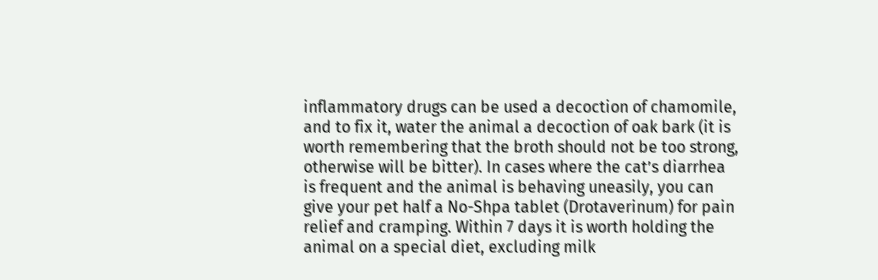inflammatory drugs can be used a decoction of chamomile, and to fix it, water the animal a decoction of oak bark (it is worth remembering that the broth should not be too strong, otherwise will be bitter). In cases where the cat’s diarrhea is frequent and the animal is behaving uneasily, you can give your pet half a No-Shpa tablet (Drotaverinum) for pain relief and cramping. Within 7 days it is worth holding the animal on a special diet, excluding milk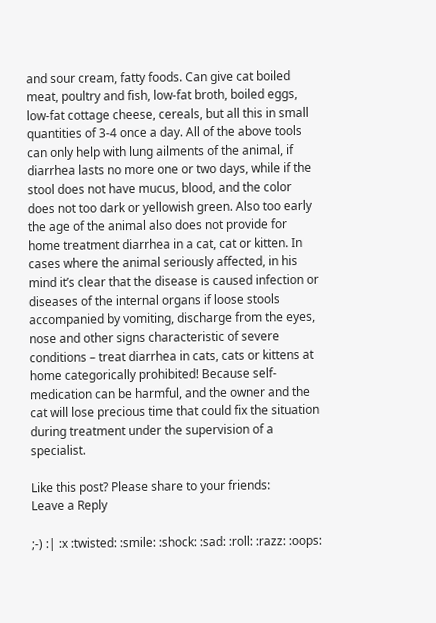and sour cream, fatty foods. Can give cat boiled meat, poultry and fish, low-fat broth, boiled eggs, low-fat cottage cheese, cereals, but all this in small quantities of 3-4 once a day. All of the above tools can only help with lung ailments of the animal, if diarrhea lasts no more one or two days, while if the stool does not have mucus, blood, and the color does not too dark or yellowish green. Also too early the age of the animal also does not provide for home treatment diarrhea in a cat, cat or kitten. In cases where the animal seriously affected, in his mind it’s clear that the disease is caused infection or diseases of the internal organs if loose stools accompanied by vomiting, discharge from the eyes, nose and other signs characteristic of severe conditions – treat diarrhea in cats, cats or kittens at home categorically prohibited! Because self-medication can be harmful, and the owner and the cat will lose precious time that could fix the situation during treatment under the supervision of a specialist.

Like this post? Please share to your friends:
Leave a Reply

;-) :| :x :twisted: :smile: :shock: :sad: :roll: :razz: :oops: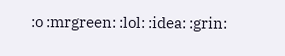:o :mrgreen: :lol: :idea: :grin: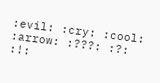:evil: :cry: :cool: :arrow: :???: :?: :!: